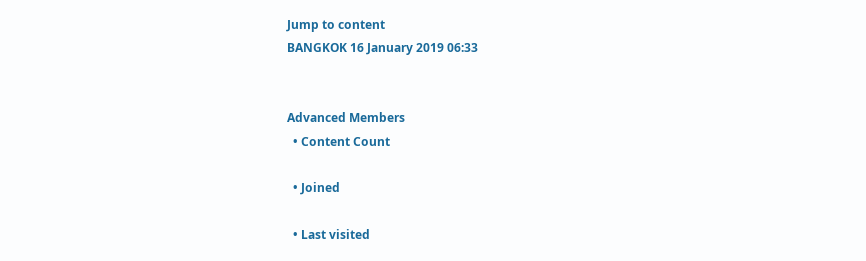Jump to content
BANGKOK 16 January 2019 06:33


Advanced Members
  • Content Count

  • Joined

  • Last visited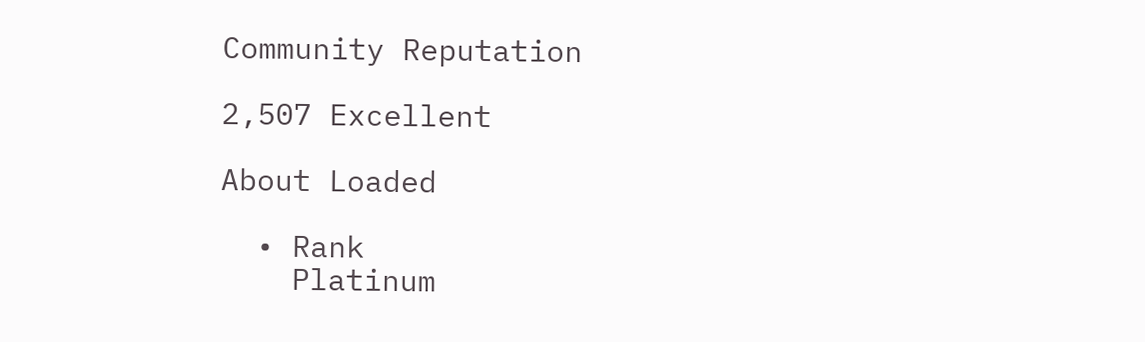Community Reputation

2,507 Excellent

About Loaded

  • Rank
    Platinum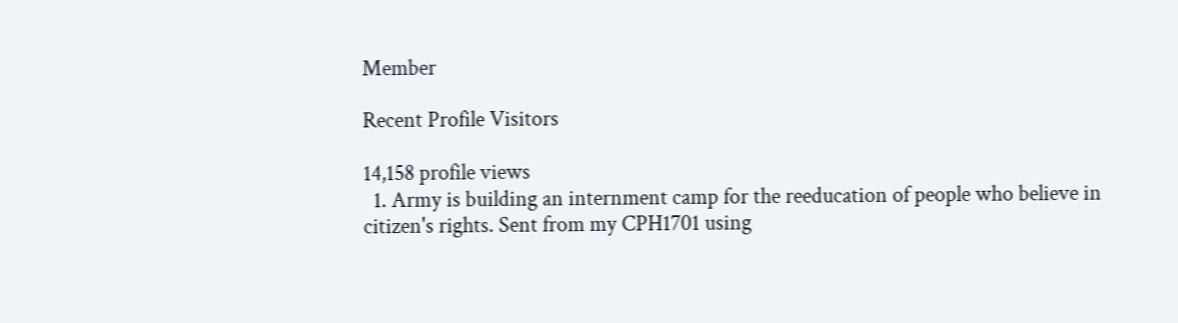Member

Recent Profile Visitors

14,158 profile views
  1. Army is building an internment camp for the reeducation of people who believe in citizen's rights. Sent from my CPH1701 using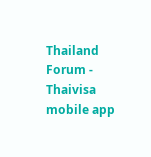Thailand Forum - Thaivisa mobile app